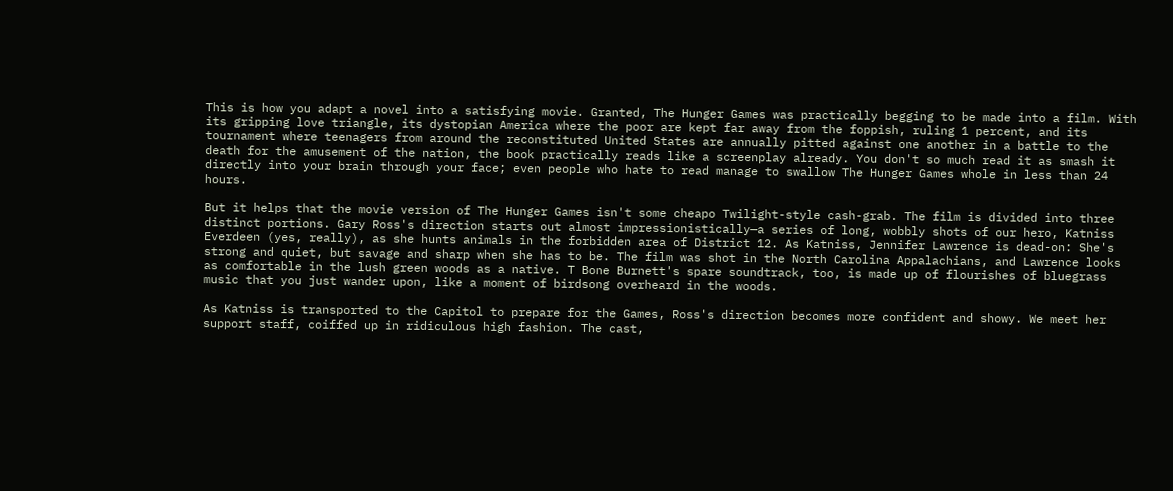This is how you adapt a novel into a satisfying movie. Granted, The Hunger Games was practically begging to be made into a film. With its gripping love triangle, its dystopian America where the poor are kept far away from the foppish, ruling 1 percent, and its tournament where teenagers from around the reconstituted United States are annually pitted against one another in a battle to the death for the amusement of the nation, the book practically reads like a screenplay already. You don't so much read it as smash it directly into your brain through your face; even people who hate to read manage to swallow The Hunger Games whole in less than 24 hours.

But it helps that the movie version of The Hunger Games isn't some cheapo Twilight-style cash-grab. The film is divided into three distinct portions. Gary Ross's direction starts out almost impressionistically—a series of long, wobbly shots of our hero, Katniss Everdeen (yes, really), as she hunts animals in the forbidden area of District 12. As Katniss, Jennifer Lawrence is dead-on: She's strong and quiet, but savage and sharp when she has to be. The film was shot in the North Carolina Appalachians, and Lawrence looks as comfortable in the lush green woods as a native. T Bone Burnett's spare soundtrack, too, is made up of flourishes of bluegrass music that you just wander upon, like a moment of birdsong overheard in the woods.

As Katniss is transported to the Capitol to prepare for the Games, Ross's direction becomes more confident and showy. We meet her support staff, coiffed up in ridiculous high fashion. The cast,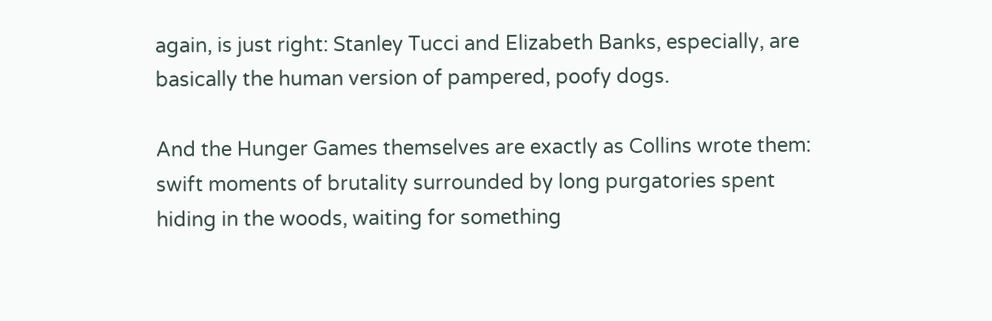again, is just right: Stanley Tucci and Elizabeth Banks, especially, are basically the human version of pampered, poofy dogs.

And the Hunger Games themselves are exactly as Collins wrote them: swift moments of brutality surrounded by long purgatories spent hiding in the woods, waiting for something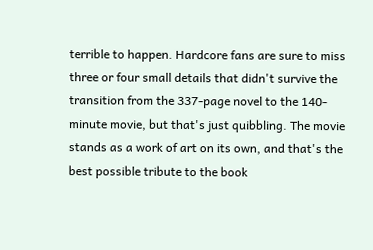terrible to happen. Hardcore fans are sure to miss three or four small details that didn't survive the transition from the 337-page novel to the 140-minute movie, but that's just quibbling. The movie stands as a work of art on its own, and that's the best possible tribute to the book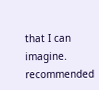that I can imagine. recommended